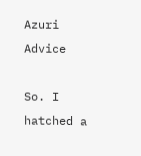Azuri Advice

So. I hatched a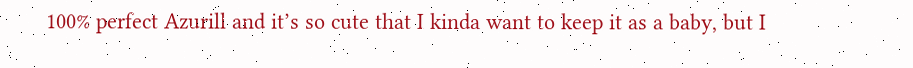100% perfect Azurill and it’s so cute that I kinda want to keep it as a baby, but I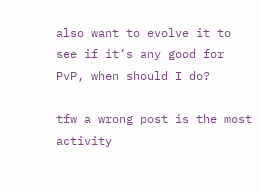also want to evolve it to see if it’s any good for PvP, when should I do?

tfw a wrong post is the most activity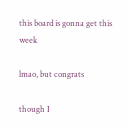this board is gonna get this week

lmao, but congrats

though I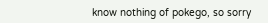know nothing of pokego, so sorry